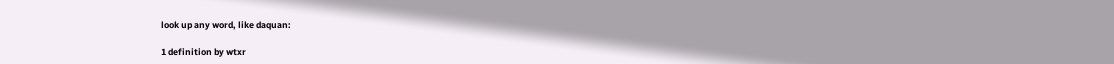look up any word, like daquan:

1 definition by wtxr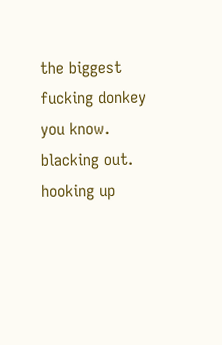the biggest fucking donkey you know. blacking out. hooking up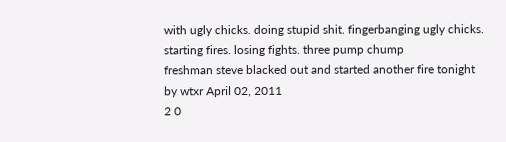with ugly chicks. doing stupid shit. fingerbanging ugly chicks. starting fires. losing fights. three pump chump
freshman steve blacked out and started another fire tonight
by wtxr April 02, 2011
2 0